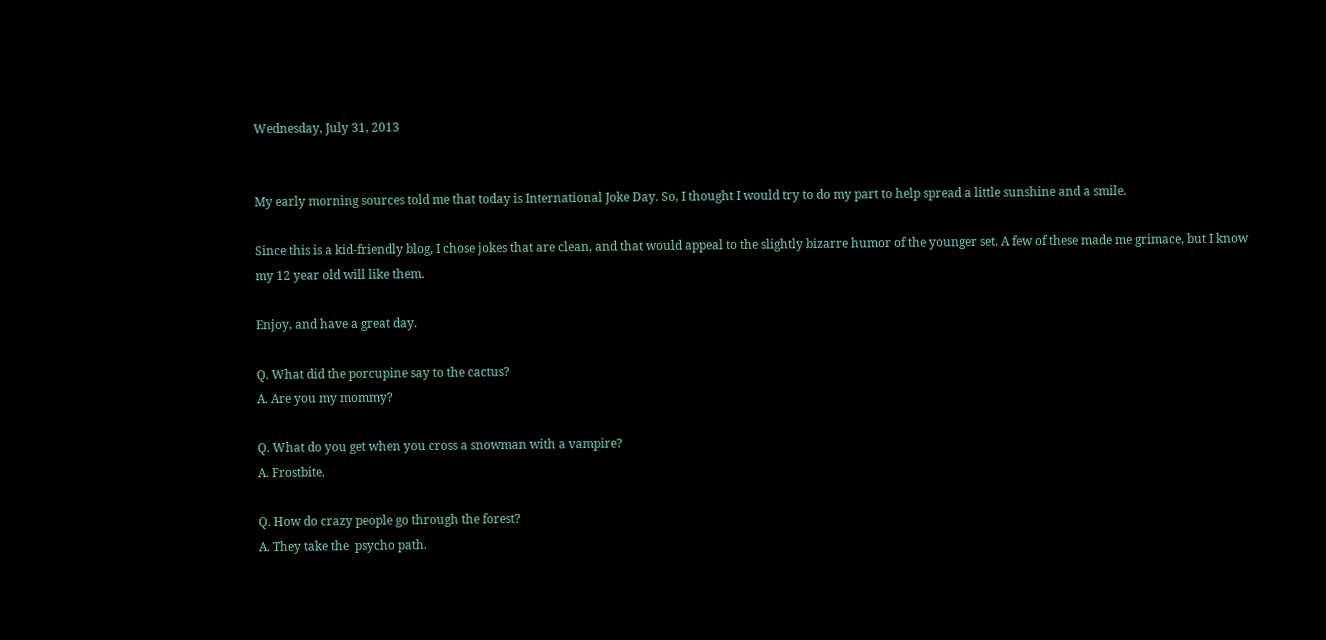Wednesday, July 31, 2013


My early morning sources told me that today is International Joke Day. So, I thought I would try to do my part to help spread a little sunshine and a smile.

Since this is a kid-friendly blog, I chose jokes that are clean, and that would appeal to the slightly bizarre humor of the younger set. A few of these made me grimace, but I know my 12 year old will like them.

Enjoy, and have a great day.

Q. What did the porcupine say to the cactus?
A. Are you my mommy?

Q. What do you get when you cross a snowman with a vampire?
A. Frostbite.

Q. How do crazy people go through the forest?
A. They take the  psycho path.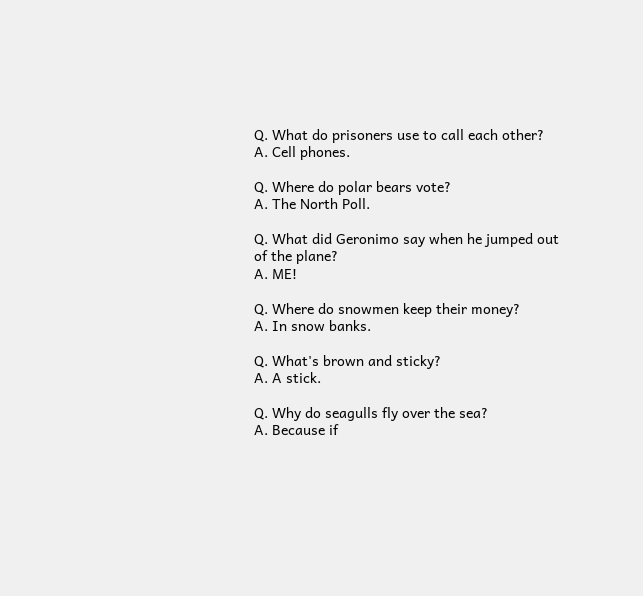Q. What do prisoners use to call each other?
A. Cell phones.

Q. Where do polar bears vote?
A. The North Poll.

Q. What did Geronimo say when he jumped out of the plane?
A. ME!

Q. Where do snowmen keep their money?
A. In snow banks.

Q. What's brown and sticky?
A. A stick.

Q. Why do seagulls fly over the sea?
A. Because if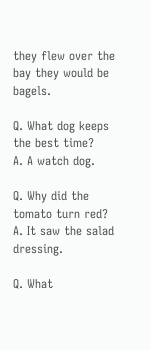they flew over the bay they would be bagels.

Q. What dog keeps the best time?
A. A watch dog.

Q. Why did the tomato turn red?
A. It saw the salad dressing.

Q. What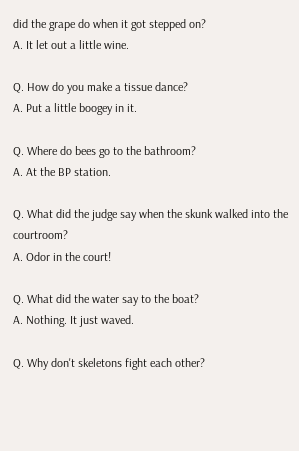did the grape do when it got stepped on?
A. It let out a little wine.

Q. How do you make a tissue dance?
A. Put a little boogey in it.

Q. Where do bees go to the bathroom?
A. At the BP station.

Q. What did the judge say when the skunk walked into the courtroom?
A. Odor in the court!

Q. What did the water say to the boat?
A. Nothing. It just waved.

Q. Why don't skeletons fight each other?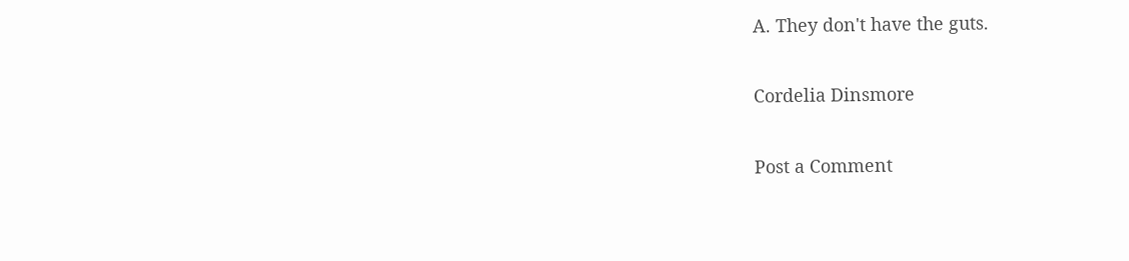A. They don't have the guts.


Cordelia Dinsmore


Post a Comment